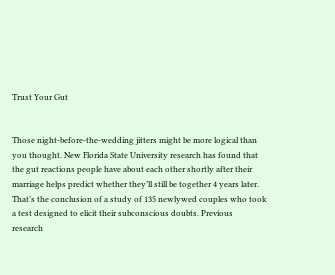Trust Your Gut


Those night-before-the-wedding jitters might be more logical than
you thought. New Florida State University research has found that
the gut reactions people have about each other shortly after their
marriage helps predict whether they’ll still be together 4 years later.
That’s the conclusion of a study of 135 newlywed couples who took
a test designed to elicit their subconscious doubts. Previous
research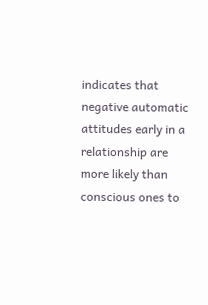indicates that negative automatic attitudes early in a
relationship are more likely than conscious ones to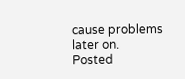cause problems
later on.
Posted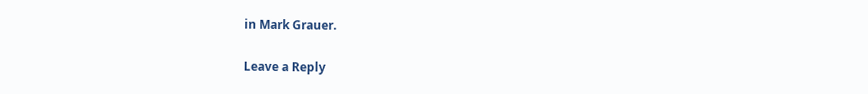in Mark Grauer.

Leave a Reply